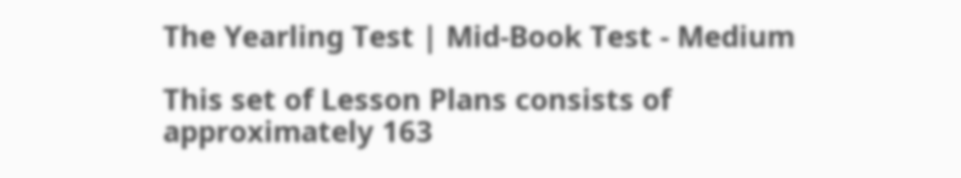The Yearling Test | Mid-Book Test - Medium

This set of Lesson Plans consists of approximately 163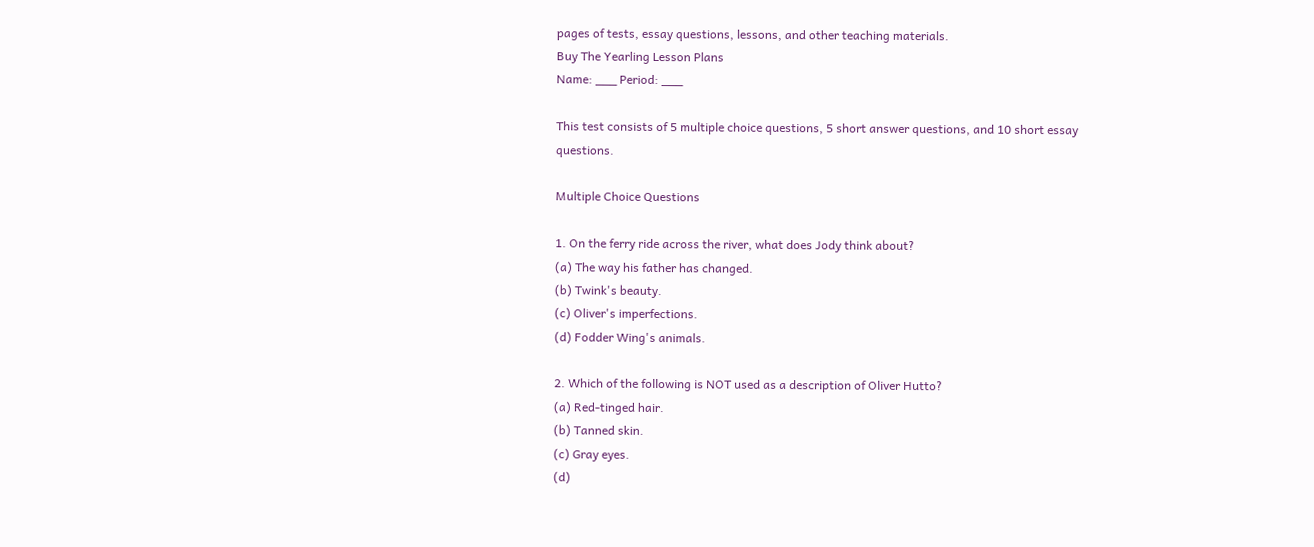pages of tests, essay questions, lessons, and other teaching materials.
Buy The Yearling Lesson Plans
Name: ___ Period: ___

This test consists of 5 multiple choice questions, 5 short answer questions, and 10 short essay questions.

Multiple Choice Questions

1. On the ferry ride across the river, what does Jody think about?
(a) The way his father has changed.
(b) Twink's beauty.
(c) Oliver's imperfections.
(d) Fodder Wing's animals.

2. Which of the following is NOT used as a description of Oliver Hutto?
(a) Red-tinged hair.
(b) Tanned skin.
(c) Gray eyes.
(d)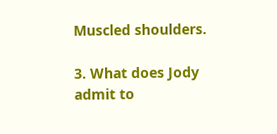Muscled shoulders.

3. What does Jody admit to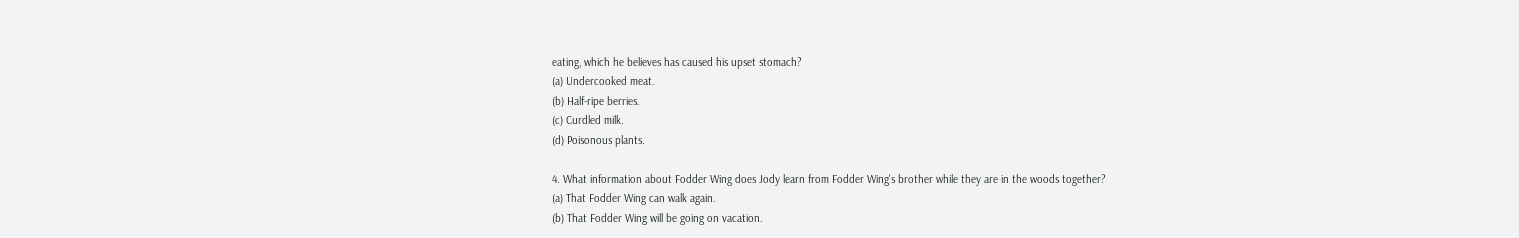eating, which he believes has caused his upset stomach?
(a) Undercooked meat.
(b) Half-ripe berries.
(c) Curdled milk.
(d) Poisonous plants.

4. What information about Fodder Wing does Jody learn from Fodder Wing's brother while they are in the woods together?
(a) That Fodder Wing can walk again.
(b) That Fodder Wing will be going on vacation.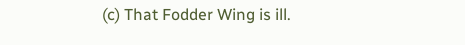(c) That Fodder Wing is ill.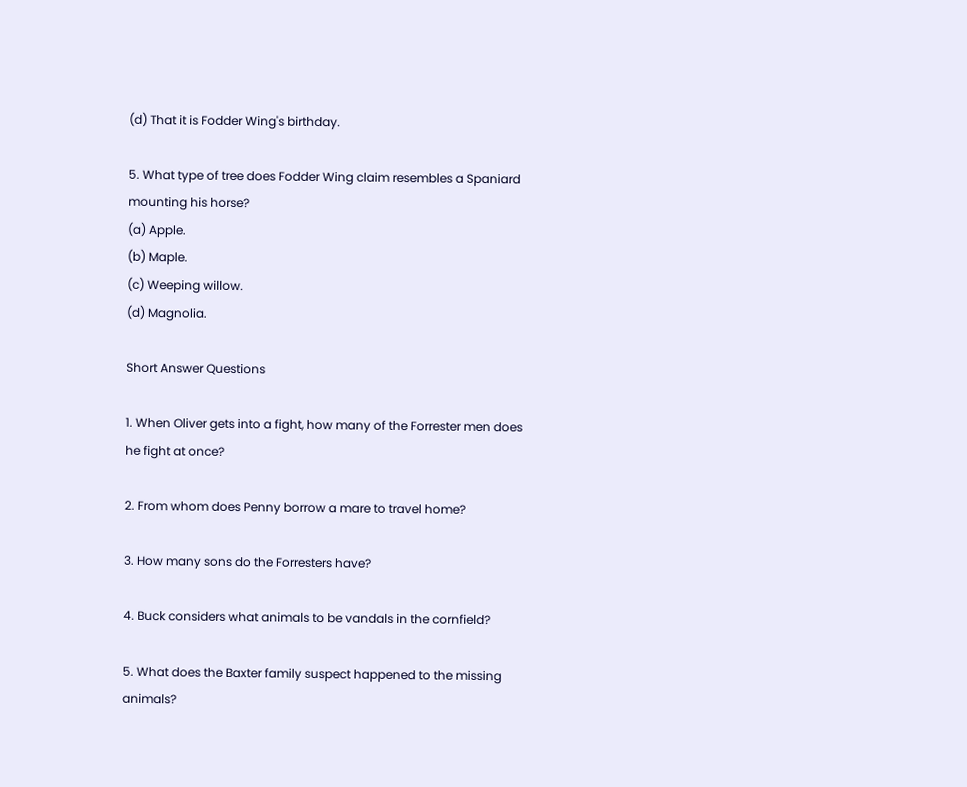(d) That it is Fodder Wing's birthday.

5. What type of tree does Fodder Wing claim resembles a Spaniard mounting his horse?
(a) Apple.
(b) Maple.
(c) Weeping willow.
(d) Magnolia.

Short Answer Questions

1. When Oliver gets into a fight, how many of the Forrester men does he fight at once?

2. From whom does Penny borrow a mare to travel home?

3. How many sons do the Forresters have?

4. Buck considers what animals to be vandals in the cornfield?

5. What does the Baxter family suspect happened to the missing animals?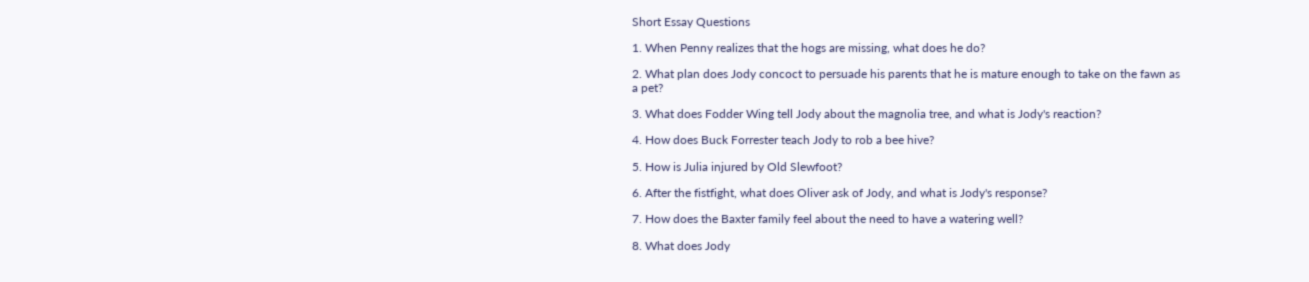Short Essay Questions

1. When Penny realizes that the hogs are missing, what does he do?

2. What plan does Jody concoct to persuade his parents that he is mature enough to take on the fawn as a pet?

3. What does Fodder Wing tell Jody about the magnolia tree, and what is Jody's reaction?

4. How does Buck Forrester teach Jody to rob a bee hive?

5. How is Julia injured by Old Slewfoot?

6. After the fistfight, what does Oliver ask of Jody, and what is Jody's response?

7. How does the Baxter family feel about the need to have a watering well?

8. What does Jody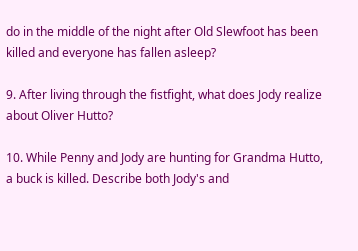do in the middle of the night after Old Slewfoot has been killed and everyone has fallen asleep?

9. After living through the fistfight, what does Jody realize about Oliver Hutto?

10. While Penny and Jody are hunting for Grandma Hutto, a buck is killed. Describe both Jody's and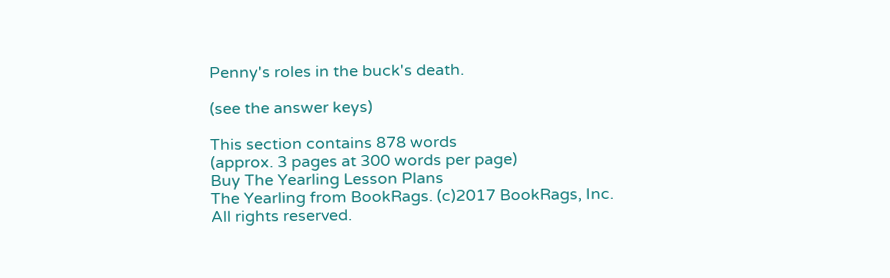Penny's roles in the buck's death.

(see the answer keys)

This section contains 878 words
(approx. 3 pages at 300 words per page)
Buy The Yearling Lesson Plans
The Yearling from BookRags. (c)2017 BookRags, Inc. All rights reserved.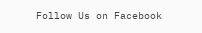Follow Us on Facebook